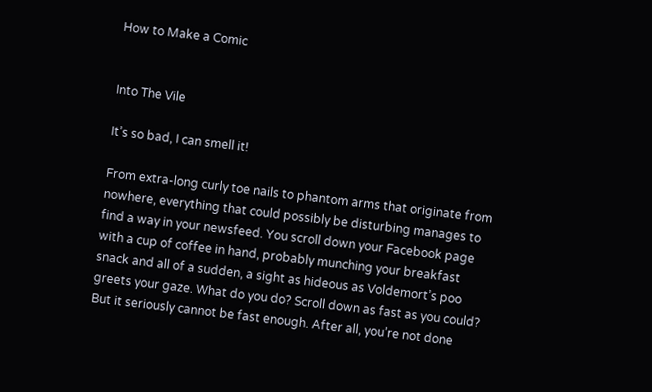How to Make a Comic


Into The Vile

It’s so bad, I can smell it!

From extra-long curly toe nails to phantom arms that originate from nowhere, everything that could possibly be disturbing manages to find a way in your newsfeed. You scroll down your Facebook page with a cup of coffee in hand, probably munching your breakfast snack and all of a sudden, a sight as hideous as Voldemort’s poo greets your gaze. What do you do? Scroll down as fast as you could? But it seriously cannot be fast enough. After all, you’re not done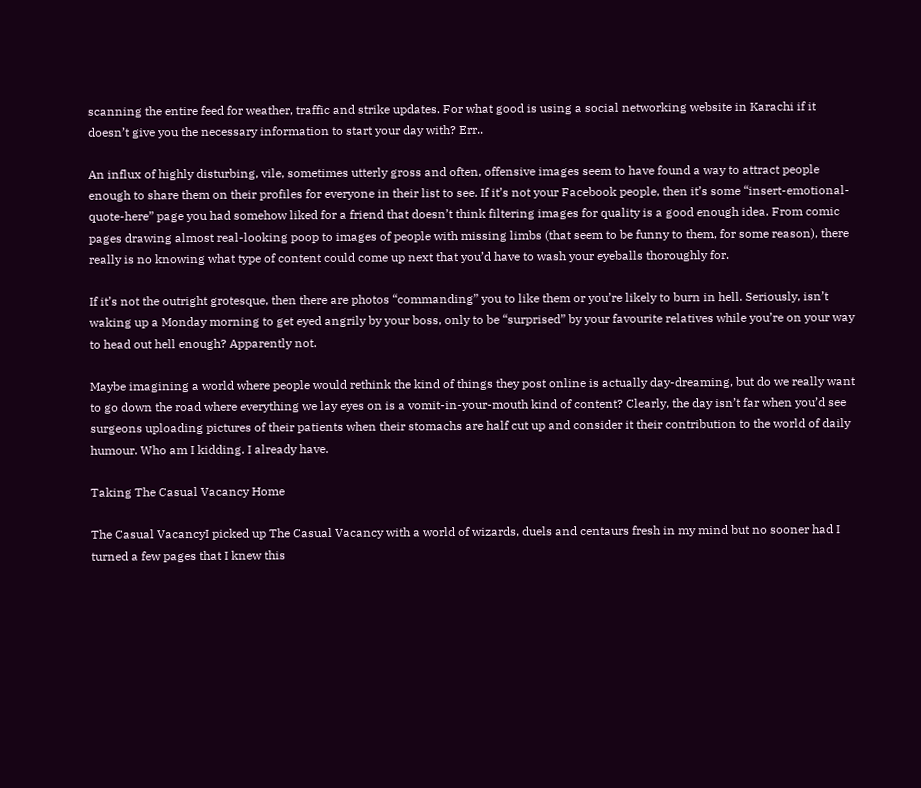scanning the entire feed for weather, traffic and strike updates. For what good is using a social networking website in Karachi if it doesn’t give you the necessary information to start your day with? Err..

An influx of highly disturbing, vile, sometimes utterly gross and often, offensive images seem to have found a way to attract people enough to share them on their profiles for everyone in their list to see. If it’s not your Facebook people, then it’s some “insert-emotional-quote-here” page you had somehow liked for a friend that doesn’t think filtering images for quality is a good enough idea. From comic pages drawing almost real-looking poop to images of people with missing limbs (that seem to be funny to them, for some reason), there really is no knowing what type of content could come up next that you’d have to wash your eyeballs thoroughly for.

If it’s not the outright grotesque, then there are photos “commanding” you to like them or you’re likely to burn in hell. Seriously, isn’t waking up a Monday morning to get eyed angrily by your boss, only to be “surprised” by your favourite relatives while you’re on your way to head out hell enough? Apparently not.

Maybe imagining a world where people would rethink the kind of things they post online is actually day-dreaming, but do we really want to go down the road where everything we lay eyes on is a vomit-in-your-mouth kind of content? Clearly, the day isn’t far when you’d see surgeons uploading pictures of their patients when their stomachs are half cut up and consider it their contribution to the world of daily humour. Who am I kidding. I already have.

Taking The Casual Vacancy Home

The Casual VacancyI picked up The Casual Vacancy with a world of wizards, duels and centaurs fresh in my mind but no sooner had I turned a few pages that I knew this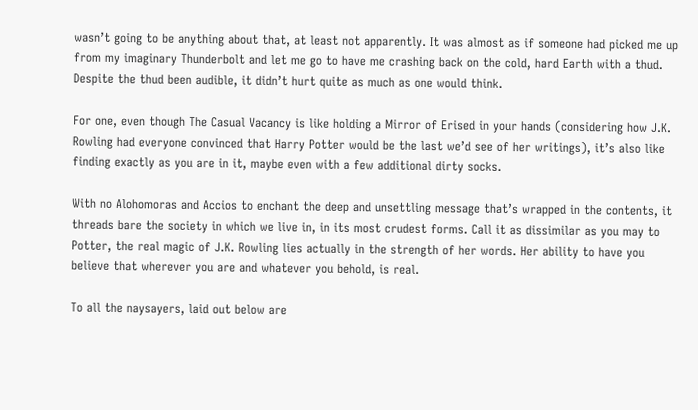wasn’t going to be anything about that, at least not apparently. It was almost as if someone had picked me up from my imaginary Thunderbolt and let me go to have me crashing back on the cold, hard Earth with a thud.  Despite the thud been audible, it didn’t hurt quite as much as one would think.

For one, even though The Casual Vacancy is like holding a Mirror of Erised in your hands (considering how J.K. Rowling had everyone convinced that Harry Potter would be the last we’d see of her writings), it’s also like finding exactly as you are in it, maybe even with a few additional dirty socks.

With no Alohomoras and Accios to enchant the deep and unsettling message that’s wrapped in the contents, it threads bare the society in which we live in, in its most crudest forms. Call it as dissimilar as you may to Potter, the real magic of J.K. Rowling lies actually in the strength of her words. Her ability to have you believe that wherever you are and whatever you behold, is real.

To all the naysayers, laid out below are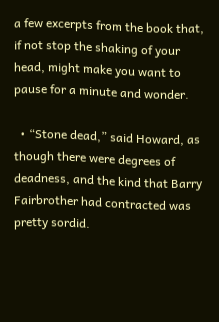a few excerpts from the book that, if not stop the shaking of your head, might make you want to pause for a minute and wonder.

  • “Stone dead,” said Howard, as though there were degrees of deadness, and the kind that Barry Fairbrother had contracted was pretty sordid.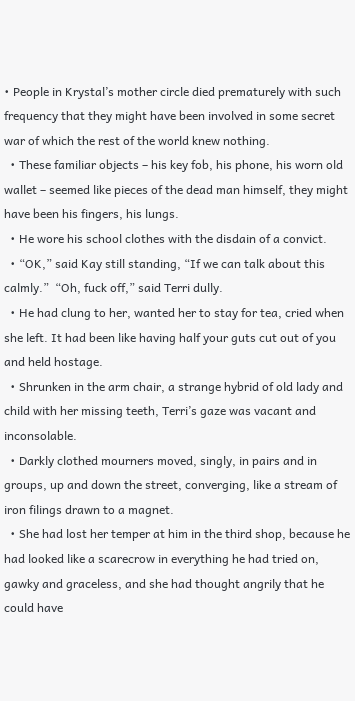• People in Krystal’s mother circle died prematurely with such frequency that they might have been involved in some secret war of which the rest of the world knew nothing.
  • These familiar objects – his key fob, his phone, his worn old wallet – seemed like pieces of the dead man himself, they might have been his fingers, his lungs.
  • He wore his school clothes with the disdain of a convict.
  • “OK,” said Kay still standing, “If we can talk about this calmly.”  “Oh, fuck off,” said Terri dully.
  • He had clung to her, wanted her to stay for tea, cried when she left. It had been like having half your guts cut out of you and held hostage.
  • Shrunken in the arm chair, a strange hybrid of old lady and child with her missing teeth, Terri’s gaze was vacant and inconsolable.
  • Darkly clothed mourners moved, singly, in pairs and in groups, up and down the street, converging, like a stream of iron filings drawn to a magnet.
  • She had lost her temper at him in the third shop, because he had looked like a scarecrow in everything he had tried on, gawky and graceless, and she had thought angrily that he could have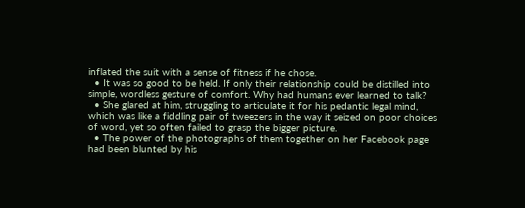inflated the suit with a sense of fitness if he chose.
  • It was so good to be held. If only their relationship could be distilled into simple, wordless gesture of comfort. Why had humans ever learned to talk?
  • She glared at him, struggling to articulate it for his pedantic legal mind, which was like a fiddling pair of tweezers in the way it seized on poor choices of word, yet so often failed to grasp the bigger picture.
  • The power of the photographs of them together on her Facebook page had been blunted by his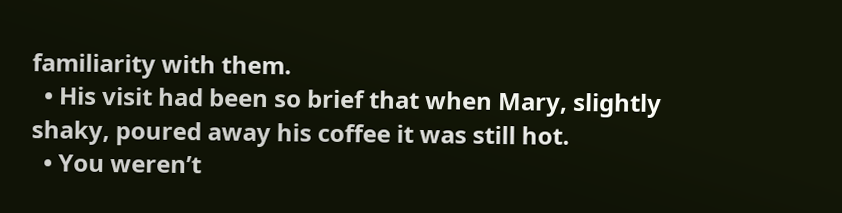familiarity with them.
  • His visit had been so brief that when Mary, slightly shaky, poured away his coffee it was still hot.
  • You weren’t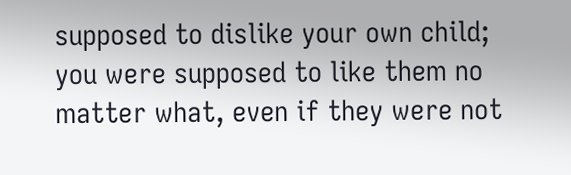supposed to dislike your own child; you were supposed to like them no matter what, even if they were not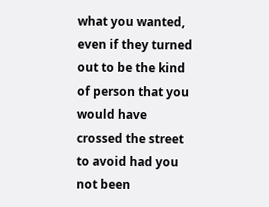what you wanted, even if they turned out to be the kind of person that you would have crossed the street to avoid had you not been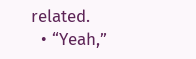related.
  • “Yeah,”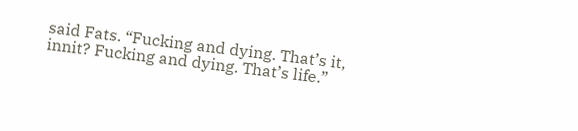said Fats. “Fucking and dying. That’s it, innit? Fucking and dying. That’s life.”